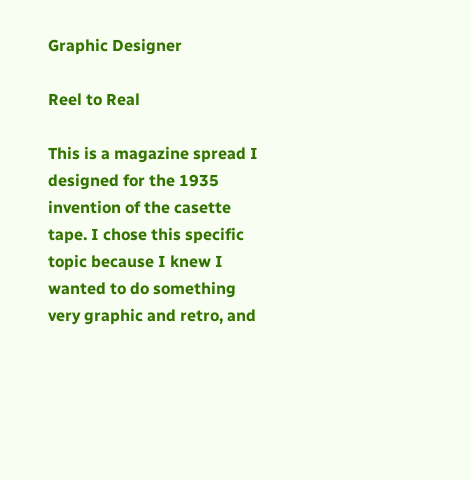Graphic Designer

Reel to Real

This is a magazine spread I designed for the 1935 invention of the casette tape. I chose this specific topic because I knew I wanted to do something very graphic and retro, and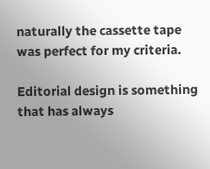naturally the cassette tape was perfect for my criteria.

Editorial design is something that has always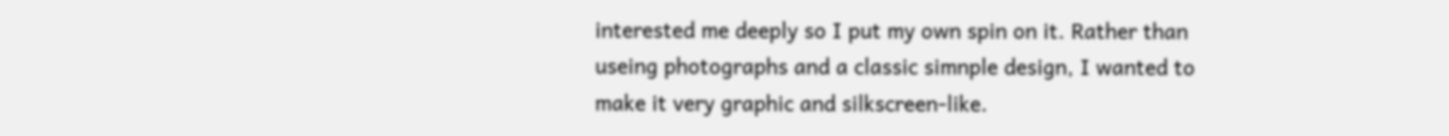interested me deeply so I put my own spin on it. Rather than useing photographs and a classic simnple design, I wanted to make it very graphic and silkscreen-like.